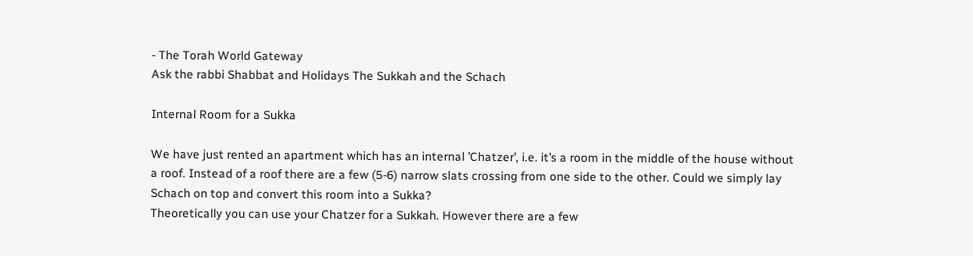- The Torah World Gateway
Ask the rabbi Shabbat and Holidays The Sukkah and the Schach

Internal Room for a Sukka

We have just rented an apartment which has an internal ’Chatzer’, i.e. it’s a room in the middle of the house without a roof. Instead of a roof there are a few (5-6) narrow slats crossing from one side to the other. Could we simply lay Schach on top and convert this room into a Sukka?
Theoretically you can use your Chatzer for a Sukkah. However there are a few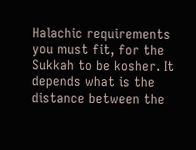Halachic requirements you must fit, for the Sukkah to be kosher. It depends what is the distance between the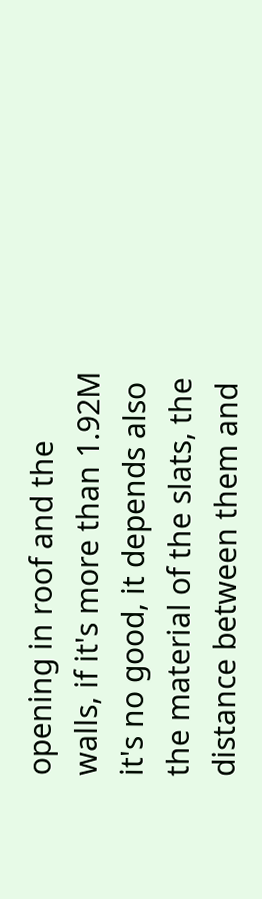opening in roof and the walls, if it's more than 1.92M it's no good, it depends also the material of the slats, the distance between them and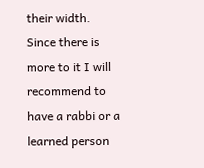their width. Since there is more to it I will recommend to have a rabbi or a learned person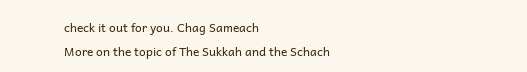check it out for you. Chag Sameach
More on the topic of The Sukkah and the Schach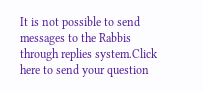It is not possible to send messages to the Rabbis through replies system.Click here to send your question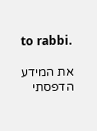to rabbi.

את המידע הדפסתי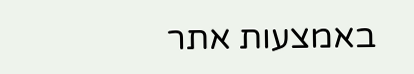באמצעות אתר